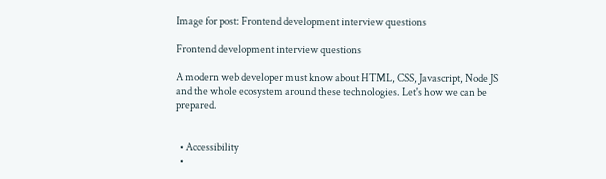Image for post: Frontend development interview questions

Frontend development interview questions

A modern web developer must know about HTML, CSS, Javascript, Node JS and the whole ecosystem around these technologies. Let's how we can be prepared.


  • Accessibility
  •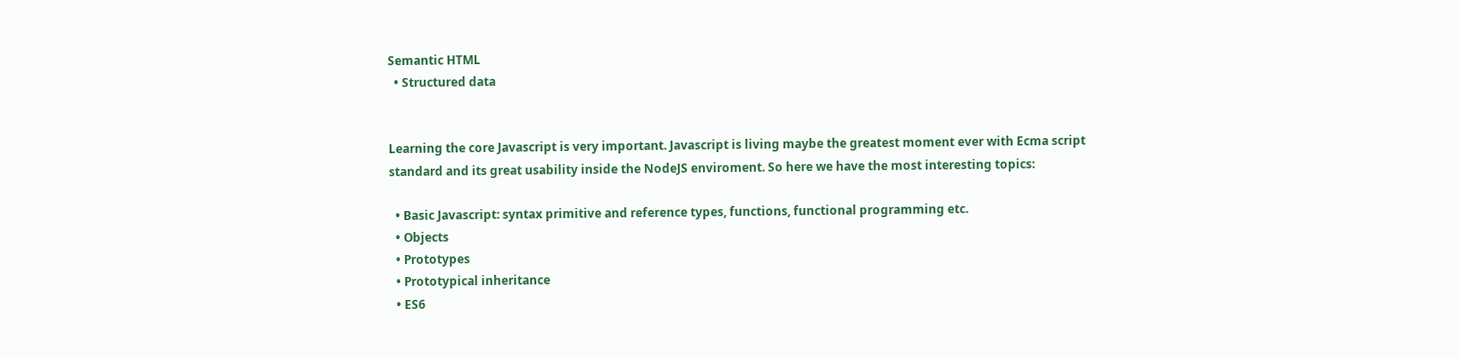Semantic HTML
  • Structured data


Learning the core Javascript is very important. Javascript is living maybe the greatest moment ever with Ecma script standard and its great usability inside the NodeJS enviroment. So here we have the most interesting topics:

  • Basic Javascript: syntax primitive and reference types, functions, functional programming etc.
  • Objects
  • Prototypes
  • Prototypical inheritance
  • ES6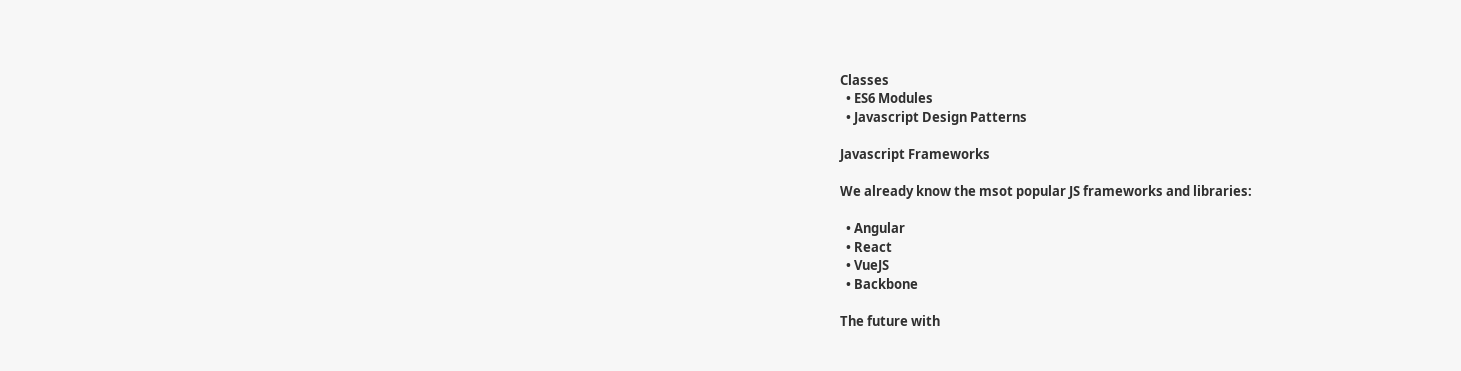Classes
  • ES6 Modules
  • Javascript Design Patterns

Javascript Frameworks

We already know the msot popular JS frameworks and libraries:

  • Angular
  • React
  • VueJS
  • Backbone

The future with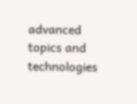advanced topics and technologies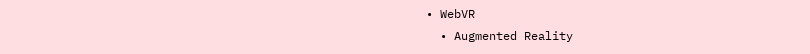• WebVR
  • Augmented Reality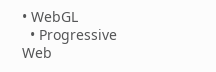• WebGL
  • Progressive Web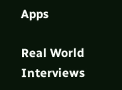Apps

Real World Interviews